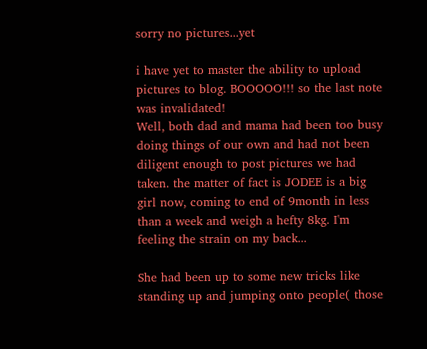sorry no pictures...yet

i have yet to master the ability to upload pictures to blog. BOOOOO!!! so the last note was invalidated!
Well, both dad and mama had been too busy doing things of our own and had not been diligent enough to post pictures we had taken. the matter of fact is JODEE is a big girl now, coming to end of 9month in less than a week and weigh a hefty 8kg. I'm feeling the strain on my back...

She had been up to some new tricks like standing up and jumping onto people( those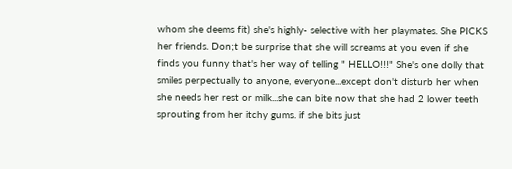whom she deems fit) she's highly- selective with her playmates. She PICKS her friends. Don;t be surprise that she will screams at you even if she finds you funny that's her way of telling " HELLO!!!" She's one dolly that smiles perpectually to anyone, everyone...except don't disturb her when she needs her rest or milk...she can bite now that she had 2 lower teeth sprouting from her itchy gums. if she bits just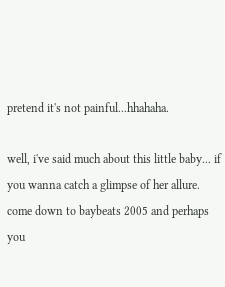pretend it's not painful...hhahaha.

well, i've said much about this little baby... if you wanna catch a glimpse of her allure. come down to baybeats 2005 and perhaps you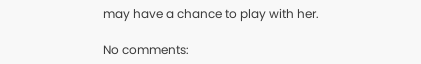may have a chance to play with her.

No comments: